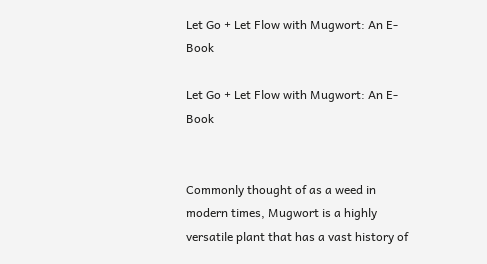Let Go + Let Flow with Mugwort: An E-Book

Let Go + Let Flow with Mugwort: An E-Book


Commonly thought of as a weed in modern times, Mugwort is a highly versatile plant that has a vast history of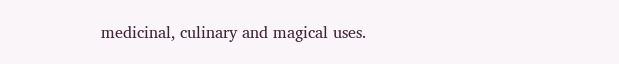medicinal, culinary and magical uses.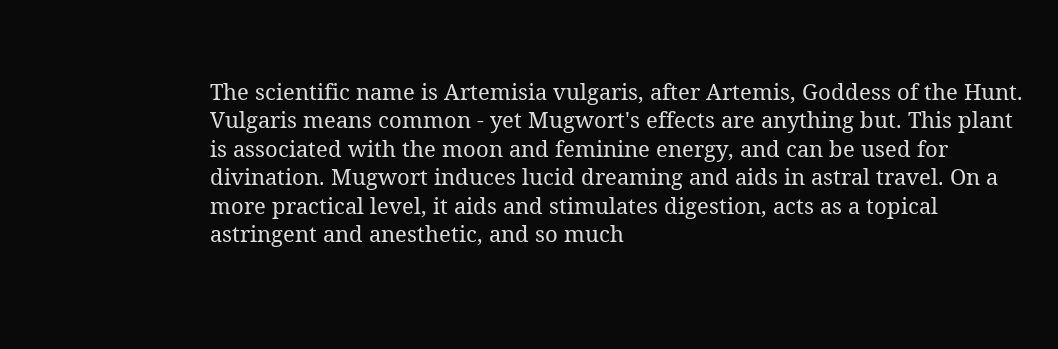The scientific name is Artemisia vulgaris, after Artemis, Goddess of the Hunt. Vulgaris means common - yet Mugwort's effects are anything but. This plant is associated with the moon and feminine energy, and can be used for divination. Mugwort induces lucid dreaming and aids in astral travel. On a more practical level, it aids and stimulates digestion, acts as a topical astringent and anesthetic, and so much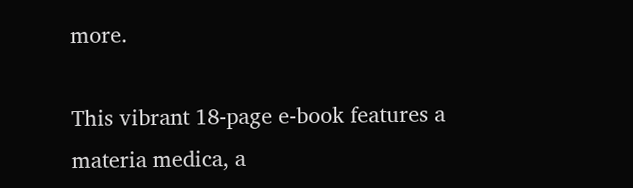more.

This vibrant 18-page e-book features a materia medica, a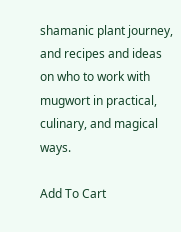shamanic plant journey, and recipes and ideas on who to work with mugwort in practical, culinary, and magical ways.

Add To Cart